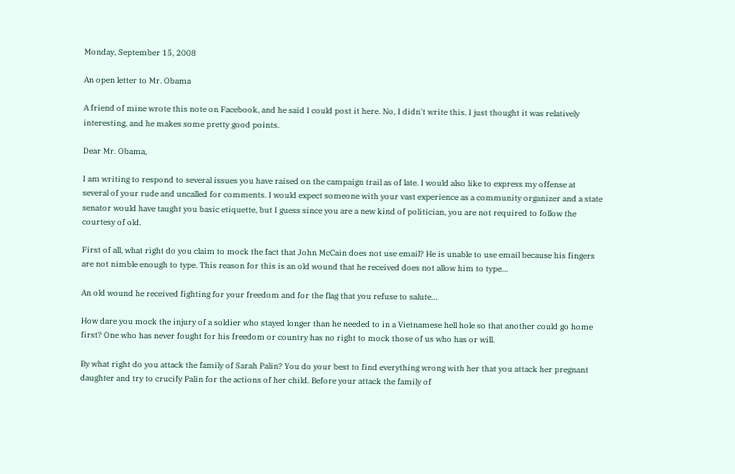Monday, September 15, 2008

An open letter to Mr. Obama

A friend of mine wrote this note on Facebook, and he said I could post it here. No, I didn't write this. I just thought it was relatively interesting, and he makes some pretty good points.

Dear Mr. Obama,

I am writing to respond to several issues you have raised on the campaign trail as of late. I would also like to express my offense at several of your rude and uncalled for comments. I would expect someone with your vast experience as a community organizer and a state senator would have taught you basic etiquette, but I guess since you are a new kind of politician, you are not required to follow the courtesy of old.

First of all, what right do you claim to mock the fact that John McCain does not use email? He is unable to use email because his fingers are not nimble enough to type. This reason for this is an old wound that he received does not allow him to type…

An old wound he received fighting for your freedom and for the flag that you refuse to salute…

How dare you mock the injury of a soldier who stayed longer than he needed to in a Vietnamese hell hole so that another could go home first? One who has never fought for his freedom or country has no right to mock those of us who has or will.

By what right do you attack the family of Sarah Palin? You do your best to find everything wrong with her that you attack her pregnant daughter and try to crucify Palin for the actions of her child. Before your attack the family of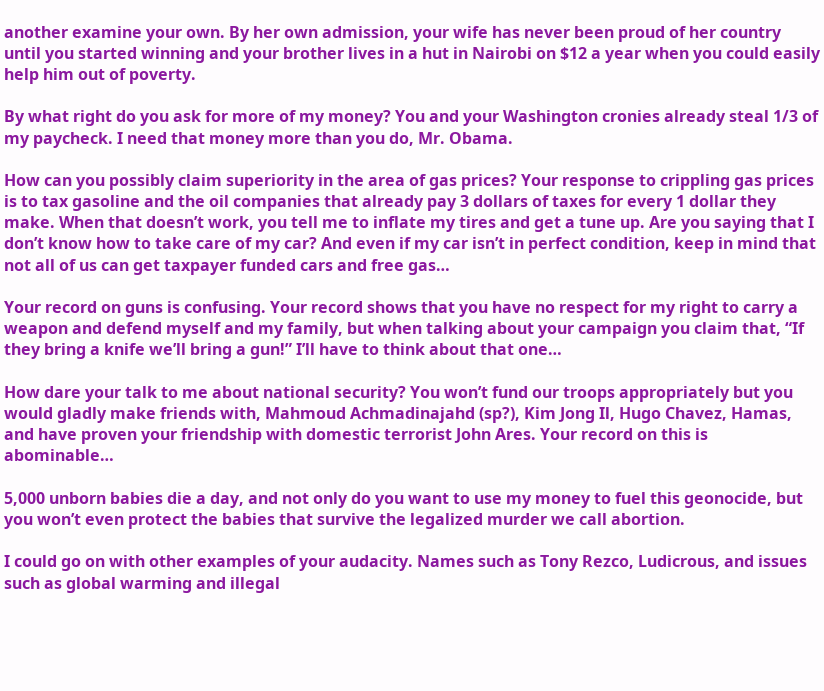another examine your own. By her own admission, your wife has never been proud of her country until you started winning and your brother lives in a hut in Nairobi on $12 a year when you could easily help him out of poverty.

By what right do you ask for more of my money? You and your Washington cronies already steal 1/3 of my paycheck. I need that money more than you do, Mr. Obama.

How can you possibly claim superiority in the area of gas prices? Your response to crippling gas prices is to tax gasoline and the oil companies that already pay 3 dollars of taxes for every 1 dollar they make. When that doesn’t work, you tell me to inflate my tires and get a tune up. Are you saying that I don’t know how to take care of my car? And even if my car isn’t in perfect condition, keep in mind that not all of us can get taxpayer funded cars and free gas…

Your record on guns is confusing. Your record shows that you have no respect for my right to carry a weapon and defend myself and my family, but when talking about your campaign you claim that, “If they bring a knife we’ll bring a gun!” I’ll have to think about that one…

How dare your talk to me about national security? You won’t fund our troops appropriately but you would gladly make friends with, Mahmoud Achmadinajahd (sp?), Kim Jong Il, Hugo Chavez, Hamas, and have proven your friendship with domestic terrorist John Ares. Your record on this is abominable…

5,000 unborn babies die a day, and not only do you want to use my money to fuel this geonocide, but you won’t even protect the babies that survive the legalized murder we call abortion.

I could go on with other examples of your audacity. Names such as Tony Rezco, Ludicrous, and issues such as global warming and illegal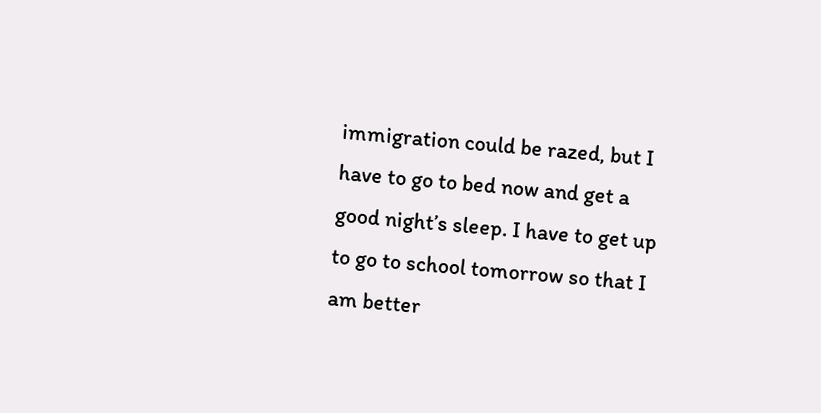immigration could be razed, but I have to go to bed now and get a good night’s sleep. I have to get up to go to school tomorrow so that I am better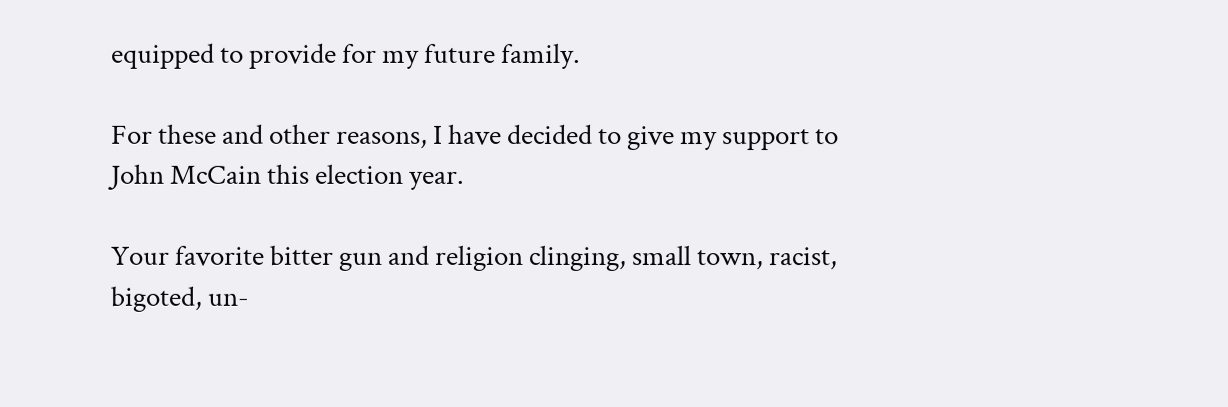equipped to provide for my future family.

For these and other reasons, I have decided to give my support to John McCain this election year.

Your favorite bitter gun and religion clinging, small town, racist, bigoted, un-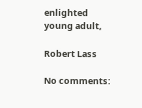enlighted young adult,

Robert Lass

No comments: